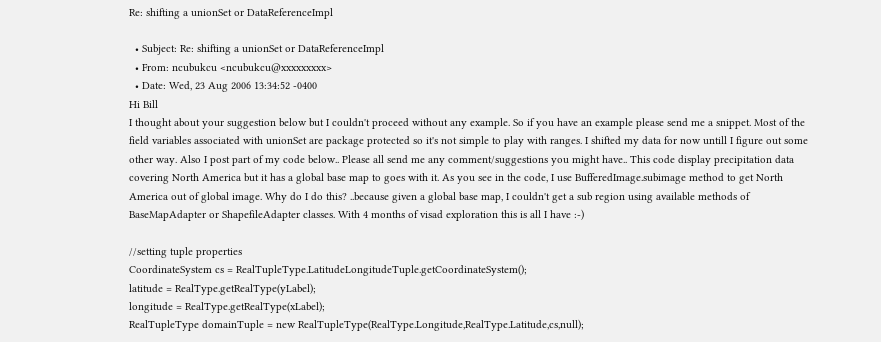Re: shifting a unionSet or DataReferenceImpl

  • Subject: Re: shifting a unionSet or DataReferenceImpl
  • From: ncubukcu <ncubukcu@xxxxxxxxx>
  • Date: Wed, 23 Aug 2006 13:34:52 -0400
Hi Bill
I thought about your suggestion below but I couldn't proceed without any example. So if you have an example please send me a snippet. Most of the field variables associated with unionSet are package protected so it's not simple to play with ranges. I shifted my data for now untill I figure out some other way. Also I post part of my code below.. Please all send me any comment/suggestions you might have.. This code display precipitation data covering North America but it has a global base map to goes with it. As you see in the code, I use BufferedImage.subimage method to get North America out of global image. Why do I do this? ..because given a global base map, I couldn't get a sub region using available methods of BaseMapAdapter or ShapefileAdapter classes. With 4 months of visad exploration this is all I have :-)

//setting tuple properties
CoordinateSystem cs = RealTupleType.LatitudeLongitudeTuple.getCoordinateSystem();
latitude = RealType.getRealType(yLabel);
longitude = RealType.getRealType(xLabel);
RealTupleType domainTuple = new RealTupleType(RealType.Longitude,RealType.Latitude,cs,null);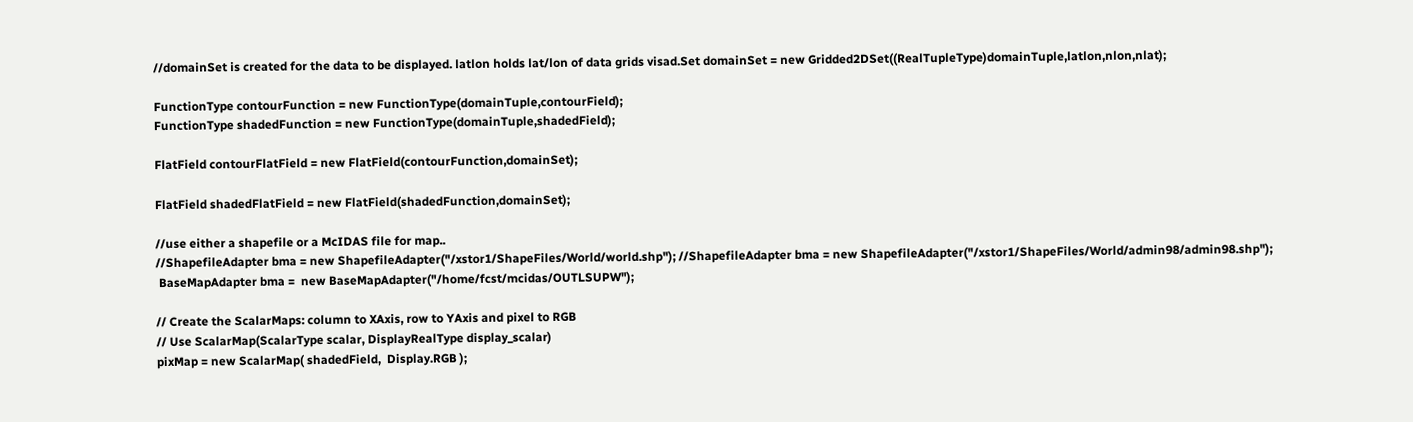//domainSet is created for the data to be displayed. latlon holds lat/lon of data grids visad.Set domainSet = new Gridded2DSet((RealTupleType)domainTuple,latlon,nlon,nlat);

FunctionType contourFunction = new FunctionType(domainTuple,contourField);
FunctionType shadedFunction = new FunctionType(domainTuple,shadedField);

FlatField contourFlatField = new FlatField(contourFunction,domainSet);

FlatField shadedFlatField = new FlatField(shadedFunction,domainSet);

//use either a shapefile or a McIDAS file for map..
//ShapefileAdapter bma = new ShapefileAdapter("/xstor1/ShapeFiles/World/world.shp"); //ShapefileAdapter bma = new ShapefileAdapter("/xstor1/ShapeFiles/World/admin98/admin98.shp");
 BaseMapAdapter bma =  new BaseMapAdapter("/home/fcst/mcidas/OUTLSUPW");

// Create the ScalarMaps: column to XAxis, row to YAxis and pixel to RGB
// Use ScalarMap(ScalarType scalar, DisplayRealType display_scalar)
pixMap = new ScalarMap( shadedField,  Display.RGB );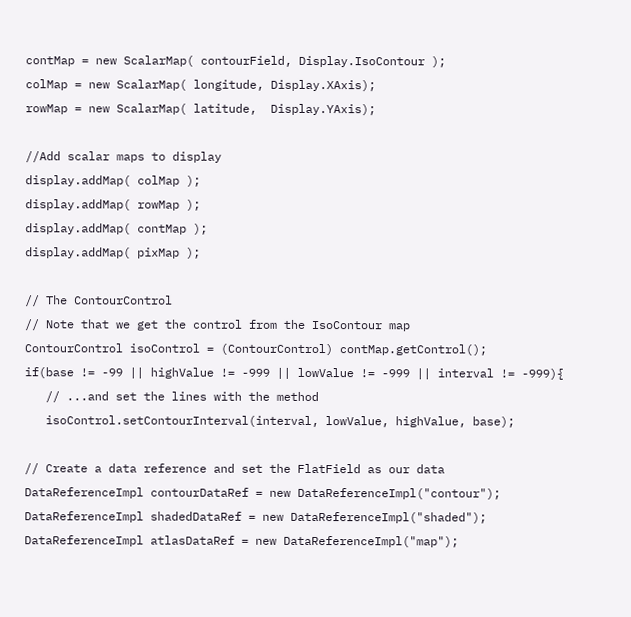contMap = new ScalarMap( contourField, Display.IsoContour );
colMap = new ScalarMap( longitude, Display.XAxis);
rowMap = new ScalarMap( latitude,  Display.YAxis);

//Add scalar maps to display
display.addMap( colMap );
display.addMap( rowMap );
display.addMap( contMap );
display.addMap( pixMap );

// The ContourControl
// Note that we get the control from the IsoContour map
ContourControl isoControl = (ContourControl) contMap.getControl();
if(base != -99 || highValue != -999 || lowValue != -999 || interval != -999){
   // ...and set the lines with the method
   isoControl.setContourInterval(interval, lowValue, highValue, base);

// Create a data reference and set the FlatField as our data
DataReferenceImpl contourDataRef = new DataReferenceImpl("contour");
DataReferenceImpl shadedDataRef = new DataReferenceImpl("shaded");
DataReferenceImpl atlasDataRef = new DataReferenceImpl("map");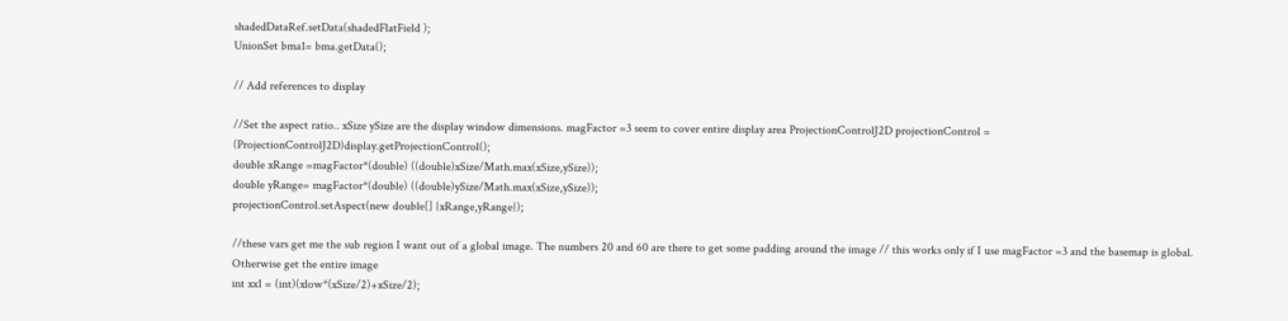shadedDataRef.setData(shadedFlatField );
UnionSet bma1= bma.getData();

// Add references to display

//Set the aspect ratio.. xSize ySize are the display window dimensions. magFactor =3 seem to cover entire display area ProjectionControlJ2D projectionControl = (ProjectionControlJ2D)display.getProjectionControl();
double xRange =magFactor*(double) ((double)xSize/Math.max(xSize,ySize));
double yRange= magFactor*(double) ((double)ySize/Math.max(xSize,ySize));
projectionControl.setAspect(new double[] {xRange,yRange});

//these vars get me the sub region I want out of a global image. The numbers 20 and 60 are there to get some padding around the image // this works only if I use magFactor =3 and the basemap is global. Otherwise get the entire image
int xx1 = (int)(xlow*(xSize/2)+xSize/2);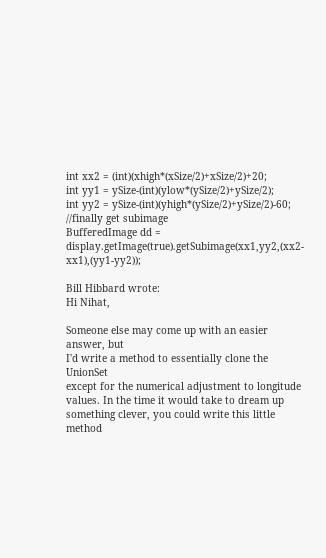int xx2 = (int)(xhigh*(xSize/2)+xSize/2)+20;
int yy1 = ySize-(int)(ylow*(ySize/2)+ySize/2);
int yy2 = ySize-(int)(yhigh*(ySize/2)+ySize/2)-60;
//finally get subimage
BufferedImage dd = display.getImage(true).getSubimage(xx1,yy2,(xx2-xx1),(yy1-yy2));

Bill Hibbard wrote:
Hi Nihat,

Someone else may come up with an easier answer, but
I'd write a method to essentially clone the UnionSet
except for the numerical adjustment to longitude
values. In the time it would take to dream up
something clever, you could write this little method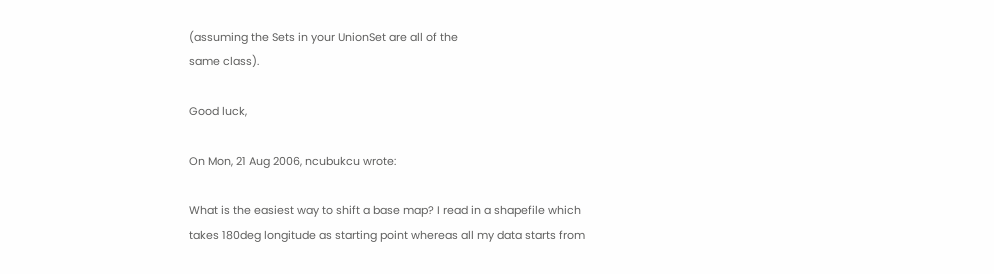(assuming the Sets in your UnionSet are all of the
same class).

Good luck,

On Mon, 21 Aug 2006, ncubukcu wrote:

What is the easiest way to shift a base map? I read in a shapefile which
takes 180deg longitude as starting point whereas all my data starts from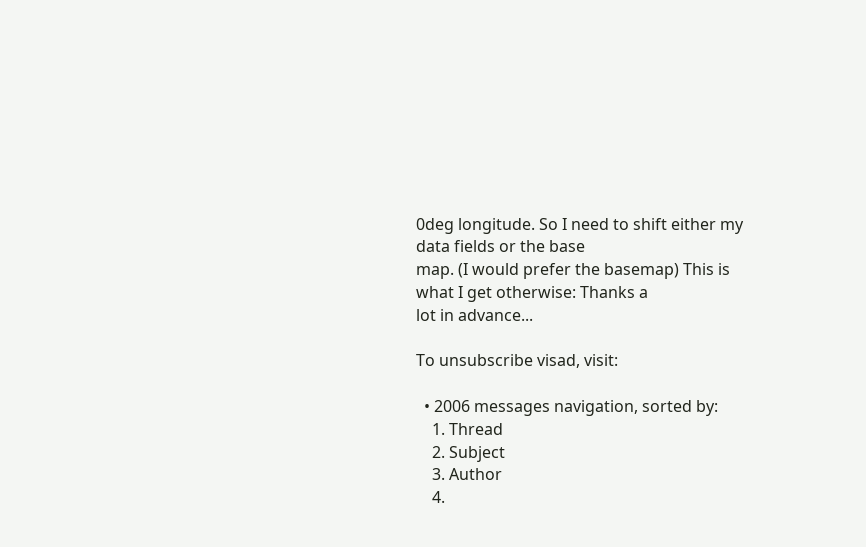0deg longitude. So I need to shift either my data fields or the base
map. (I would prefer the basemap) This is what I get otherwise: Thanks a
lot in advance...

To unsubscribe visad, visit:

  • 2006 messages navigation, sorted by:
    1. Thread
    2. Subject
    3. Author
    4.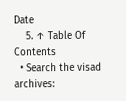Date
    5. ↑ Table Of Contents
  • Search the visad archives: